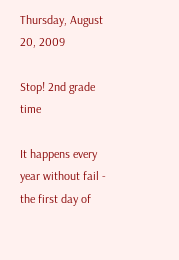Thursday, August 20, 2009

Stop! 2nd grade time

It happens every year without fail - the first day of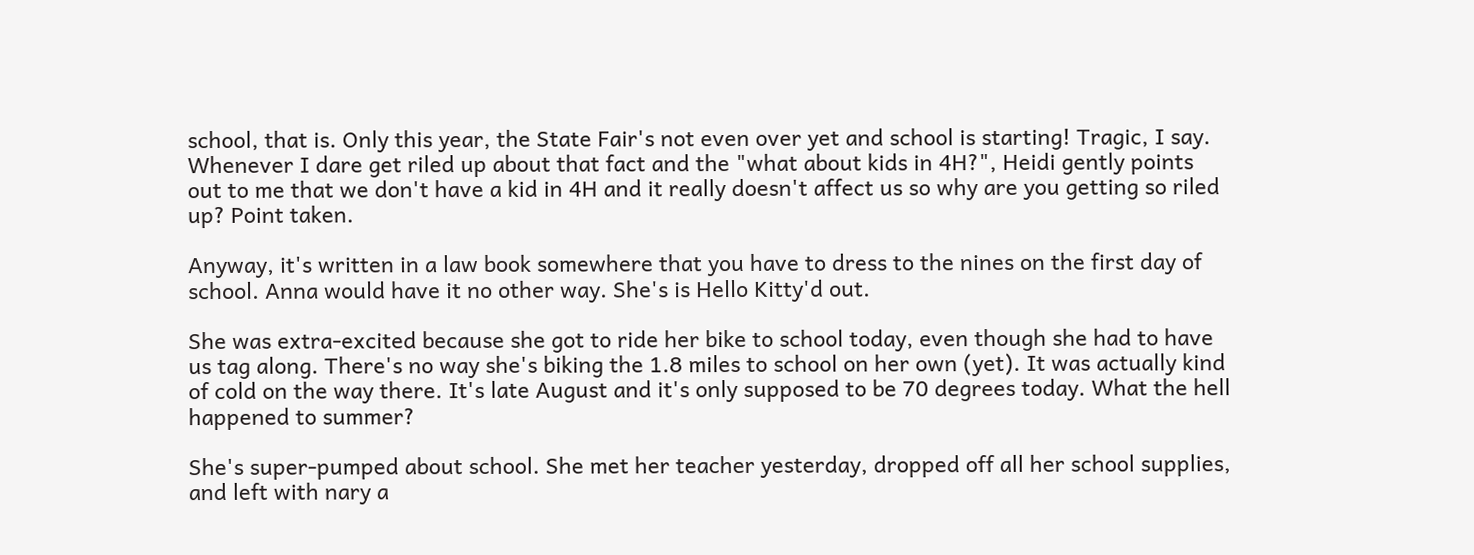school, that is. Only this year, the State Fair's not even over yet and school is starting! Tragic, I say. Whenever I dare get riled up about that fact and the "what about kids in 4H?", Heidi gently points out to me that we don't have a kid in 4H and it really doesn't affect us so why are you getting so riled up? Point taken.

Anyway, it's written in a law book somewhere that you have to dress to the nines on the first day of school. Anna would have it no other way. She's is Hello Kitty'd out.

She was extra-excited because she got to ride her bike to school today, even though she had to have us tag along. There's no way she's biking the 1.8 miles to school on her own (yet). It was actually kind of cold on the way there. It's late August and it's only supposed to be 70 degrees today. What the hell happened to summer?

She's super-pumped about school. She met her teacher yesterday, dropped off all her school supplies, and left with nary a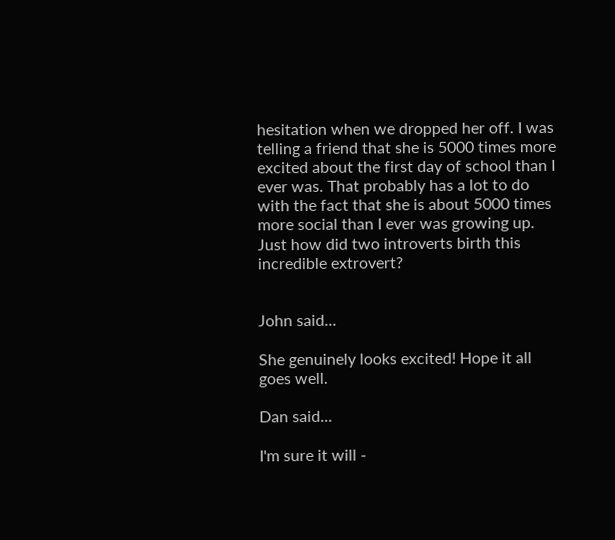hesitation when we dropped her off. I was telling a friend that she is 5000 times more excited about the first day of school than I ever was. That probably has a lot to do with the fact that she is about 5000 times more social than I ever was growing up. Just how did two introverts birth this incredible extrovert?


John said...

She genuinely looks excited! Hope it all goes well.

Dan said...

I'm sure it will -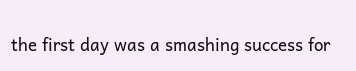the first day was a smashing success for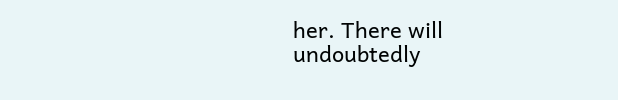her. There will undoubtedly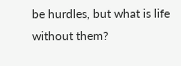be hurdles, but what is life without them?